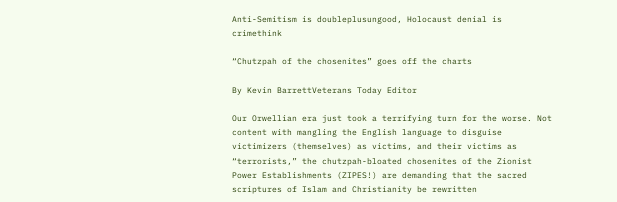Anti-Semitism is doubleplusungood, Holocaust denial is crimethink

“Chutzpah of the chosenites” goes off the charts

By Kevin BarrettVeterans Today Editor

Our Orwellian era just took a terrifying turn for the worse. Not content with mangling the English language to disguise victimizers (themselves) as victims, and their victims as “terrorists,” the chutzpah-bloated chosenites of the Zionist Power Establishments (ZIPES!) are demanding that the sacred scriptures of Islam and Christianity be rewritten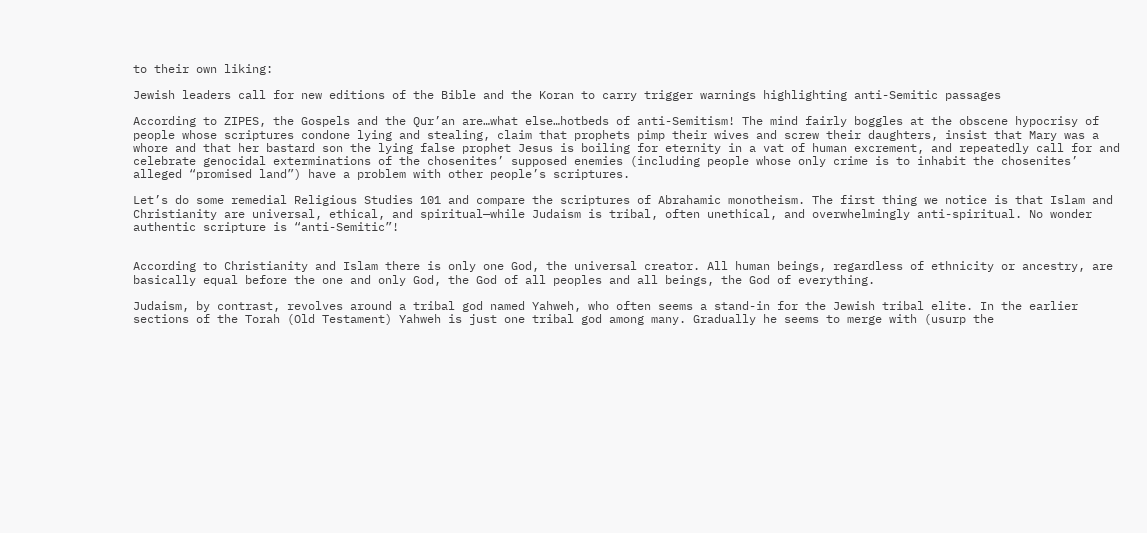to their own liking:

Jewish leaders call for new editions of the Bible and the Koran to carry trigger warnings highlighting anti-Semitic passages

According to ZIPES, the Gospels and the Qur’an are…what else…hotbeds of anti-Semitism! The mind fairly boggles at the obscene hypocrisy of people whose scriptures condone lying and stealing, claim that prophets pimp their wives and screw their daughters, insist that Mary was a whore and that her bastard son the lying false prophet Jesus is boiling for eternity in a vat of human excrement, and repeatedly call for and celebrate genocidal exterminations of the chosenites’ supposed enemies (including people whose only crime is to inhabit the chosenites’ alleged “promised land”) have a problem with other people’s scriptures.

Let’s do some remedial Religious Studies 101 and compare the scriptures of Abrahamic monotheism. The first thing we notice is that Islam and Christianity are universal, ethical, and spiritual—while Judaism is tribal, often unethical, and overwhelmingly anti-spiritual. No wonder authentic scripture is “anti-Semitic”!


According to Christianity and Islam there is only one God, the universal creator. All human beings, regardless of ethnicity or ancestry, are basically equal before the one and only God, the God of all peoples and all beings, the God of everything.

Judaism, by contrast, revolves around a tribal god named Yahweh, who often seems a stand-in for the Jewish tribal elite. In the earlier sections of the Torah (Old Testament) Yahweh is just one tribal god among many. Gradually he seems to merge with (usurp the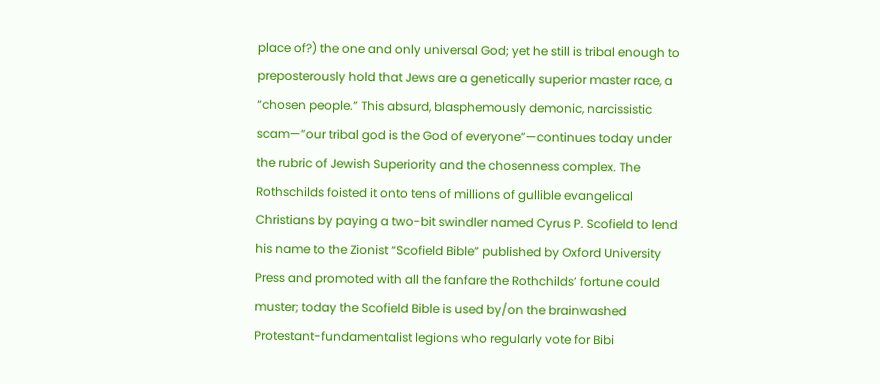place of?) the one and only universal God; yet he still is tribal enough to preposterously hold that Jews are a genetically superior master race, a “chosen people.” This absurd, blasphemously demonic, narcissistic scam—”our tribal god is the God of everyone”—continues today under the rubric of Jewish Superiority and the chosenness complex. The Rothschilds foisted it onto tens of millions of gullible evangelical Christians by paying a two-bit swindler named Cyrus P. Scofield to lend his name to the Zionist “Scofield Bible” published by Oxford University Press and promoted with all the fanfare the Rothchilds’ fortune could muster; today the Scofield Bible is used by/on the brainwashed Protestant-fundamentalist legions who regularly vote for Bibi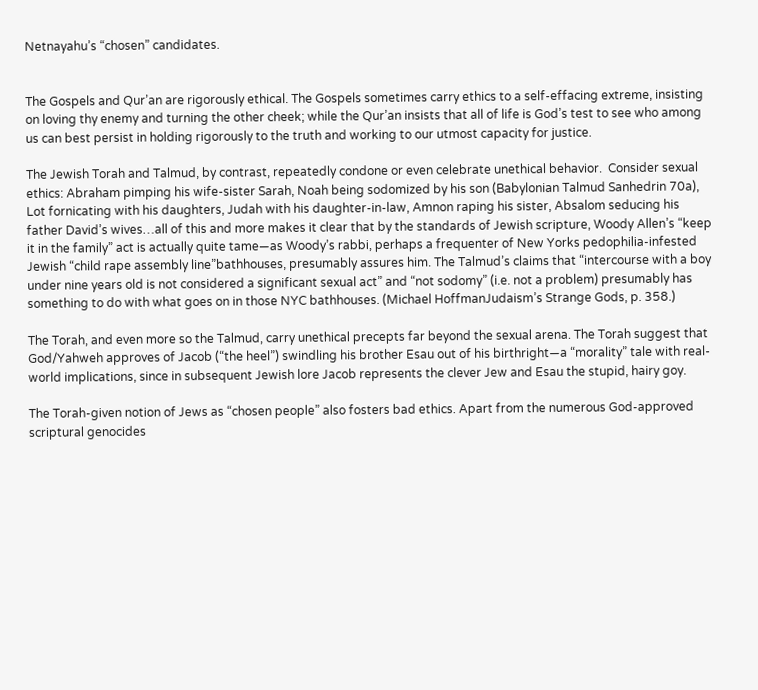Netnayahu’s “chosen” candidates.


The Gospels and Qur’an are rigorously ethical. The Gospels sometimes carry ethics to a self-effacing extreme, insisting on loving thy enemy and turning the other cheek; while the Qur’an insists that all of life is God’s test to see who among us can best persist in holding rigorously to the truth and working to our utmost capacity for justice.

The Jewish Torah and Talmud, by contrast, repeatedly condone or even celebrate unethical behavior.  Consider sexual ethics: Abraham pimping his wife-sister Sarah, Noah being sodomized by his son (Babylonian Talmud Sanhedrin 70a), Lot fornicating with his daughters, Judah with his daughter-in-law, Amnon raping his sister, Absalom seducing his father David’s wives…all of this and more makes it clear that by the standards of Jewish scripture, Woody Allen’s “keep it in the family” act is actually quite tame—as Woody’s rabbi, perhaps a frequenter of New Yorks pedophilia-infested Jewish “child rape assembly line”bathhouses, presumably assures him. The Talmud’s claims that “intercourse with a boy under nine years old is not considered a significant sexual act” and “not sodomy” (i.e. not a problem) presumably has something to do with what goes on in those NYC bathhouses. (Michael HoffmanJudaism’s Strange Gods, p. 358.)

The Torah, and even more so the Talmud, carry unethical precepts far beyond the sexual arena. The Torah suggest that God/Yahweh approves of Jacob (“the heel”) swindling his brother Esau out of his birthright—a “morality” tale with real-world implications, since in subsequent Jewish lore Jacob represents the clever Jew and Esau the stupid, hairy goy.

The Torah-given notion of Jews as “chosen people” also fosters bad ethics. Apart from the numerous God-approved scriptural genocides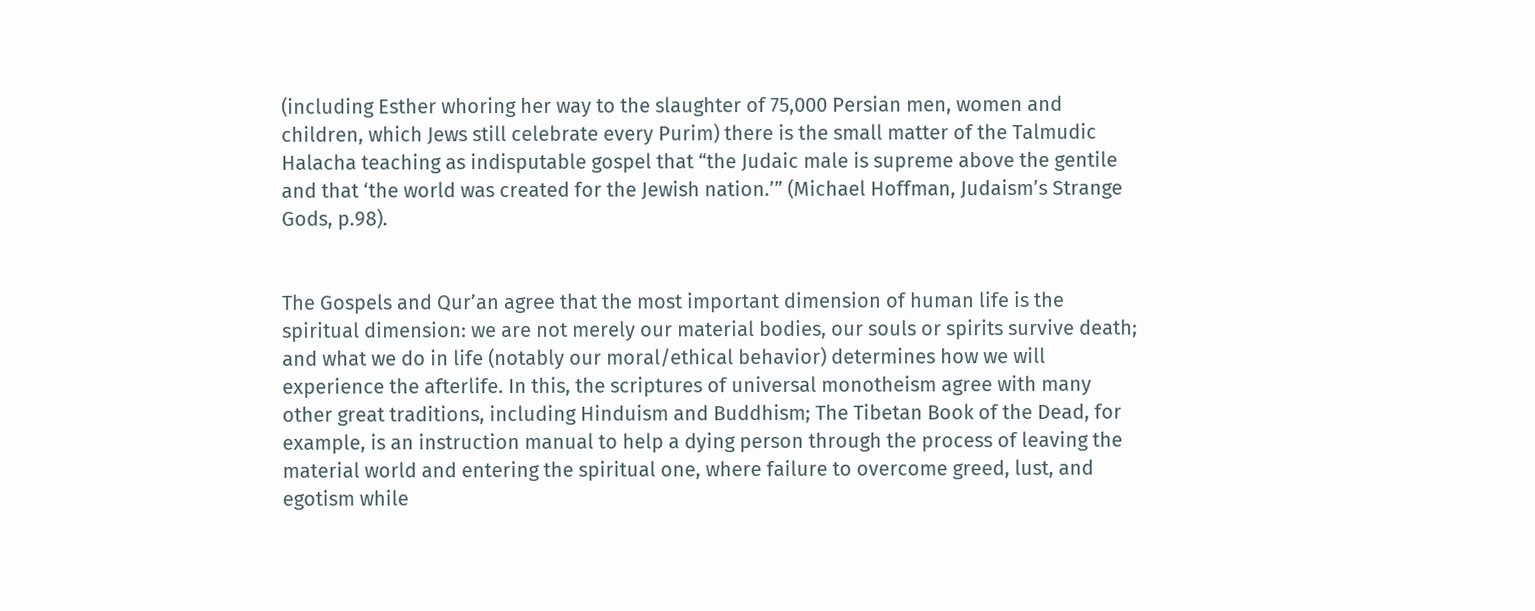(including Esther whoring her way to the slaughter of 75,000 Persian men, women and children, which Jews still celebrate every Purim) there is the small matter of the Talmudic Halacha teaching as indisputable gospel that “the Judaic male is supreme above the gentile and that ‘the world was created for the Jewish nation.’” (Michael Hoffman, Judaism’s Strange Gods, p.98).


The Gospels and Qur’an agree that the most important dimension of human life is the spiritual dimension: we are not merely our material bodies, our souls or spirits survive death; and what we do in life (notably our moral/ethical behavior) determines how we will experience the afterlife. In this, the scriptures of universal monotheism agree with many other great traditions, including Hinduism and Buddhism; The Tibetan Book of the Dead, for example, is an instruction manual to help a dying person through the process of leaving the material world and entering the spiritual one, where failure to overcome greed, lust, and egotism while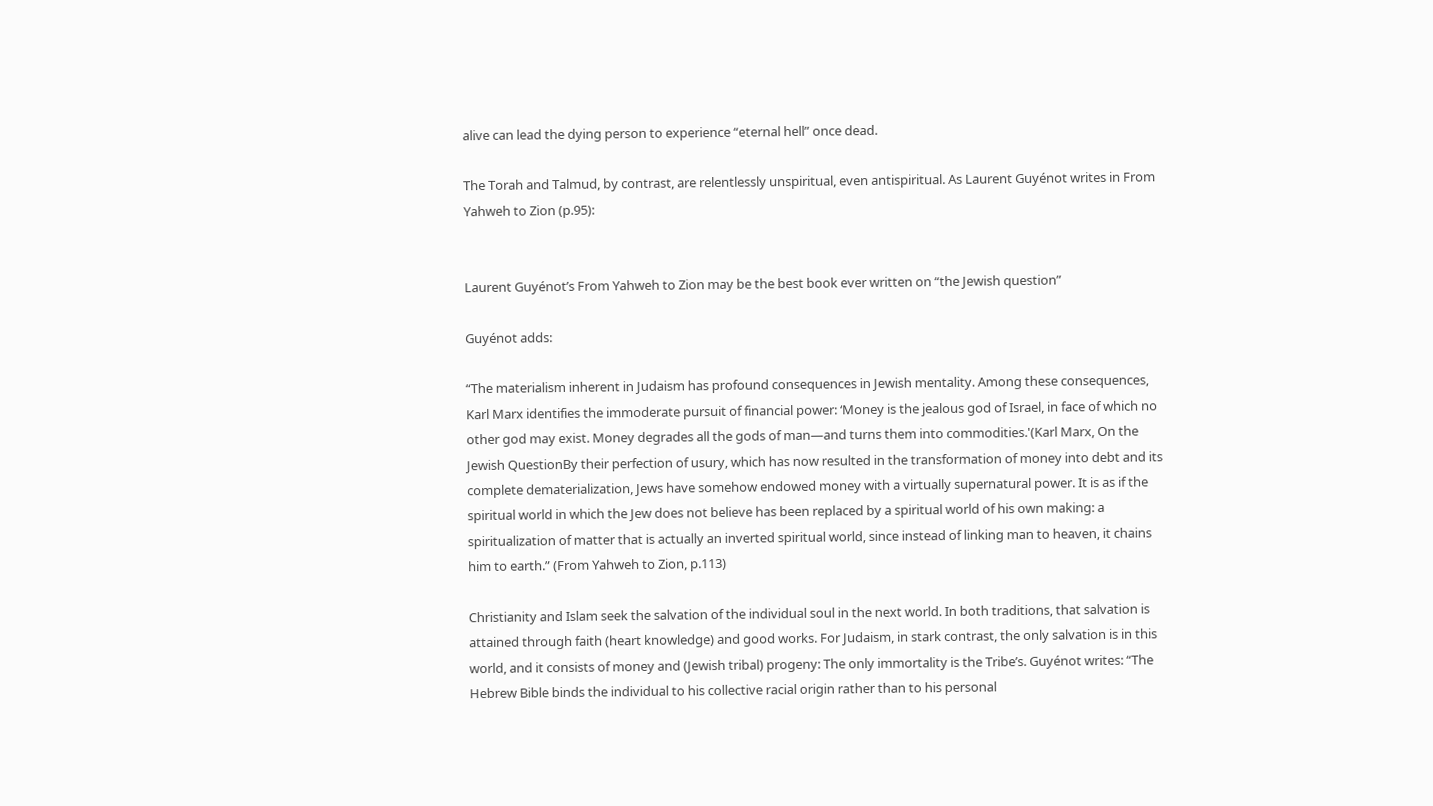alive can lead the dying person to experience “eternal hell” once dead.

The Torah and Talmud, by contrast, are relentlessly unspiritual, even antispiritual. As Laurent Guyénot writes in From Yahweh to Zion (p.95):


Laurent Guyénot’s From Yahweh to Zion may be the best book ever written on “the Jewish question”

Guyénot adds:

“The materialism inherent in Judaism has profound consequences in Jewish mentality. Among these consequences, Karl Marx identifies the immoderate pursuit of financial power: ‘Money is the jealous god of Israel, in face of which no other god may exist. Money degrades all the gods of man—and turns them into commodities.'(Karl Marx, On the Jewish QuestionBy their perfection of usury, which has now resulted in the transformation of money into debt and its complete dematerialization, Jews have somehow endowed money with a virtually supernatural power. It is as if the spiritual world in which the Jew does not believe has been replaced by a spiritual world of his own making: a spiritualization of matter that is actually an inverted spiritual world, since instead of linking man to heaven, it chains him to earth.” (From Yahweh to Zion, p.113)

Christianity and Islam seek the salvation of the individual soul in the next world. In both traditions, that salvation is attained through faith (heart knowledge) and good works. For Judaism, in stark contrast, the only salvation is in this world, and it consists of money and (Jewish tribal) progeny: The only immortality is the Tribe’s. Guyénot writes: “The Hebrew Bible binds the individual to his collective racial origin rather than to his personal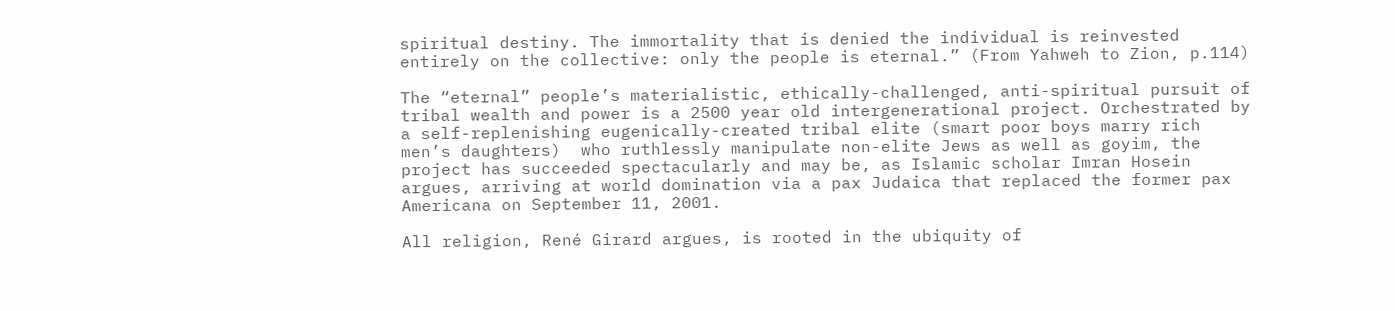spiritual destiny. The immortality that is denied the individual is reinvested entirely on the collective: only the people is eternal.” (From Yahweh to Zion, p.114)

The “eternal” people’s materialistic, ethically-challenged, anti-spiritual pursuit of tribal wealth and power is a 2500 year old intergenerational project. Orchestrated by a self-replenishing eugenically-created tribal elite (smart poor boys marry rich men’s daughters)  who ruthlessly manipulate non-elite Jews as well as goyim, the project has succeeded spectacularly and may be, as Islamic scholar Imran Hosein argues, arriving at world domination via a pax Judaica that replaced the former pax Americana on September 11, 2001.

All religion, René Girard argues, is rooted in the ubiquity of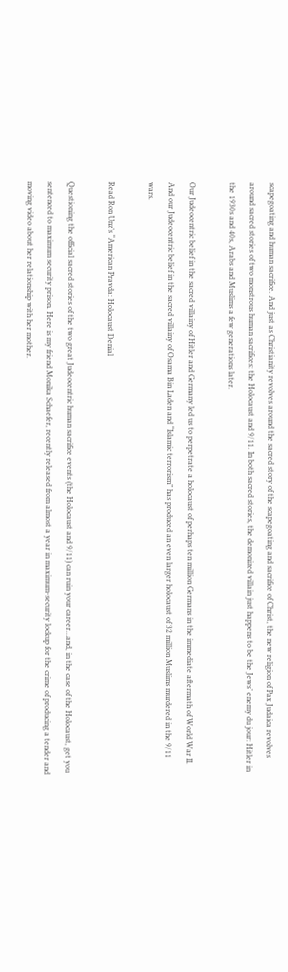scapegoating and human sacrifice. And just as Christianity revolves around the sacred story of the scapegoating and sacrifice of Christ, the new religion of Pax Judaica revolves around sacred stories of two monstrous human sacrifices: the Holocaust and 9/11. In both sacred stories, the demonized villain just happens to be the Jews’ enemy du jour: Hitler in the 1930s and 40s, Arabs and Muslims a few generations later.

Our Judeocentric belief in the sacred villainy of Hitler and Germany led us to perpetrate a holocaust of perhaps ten million Germans in the immediate aftermath of World War II. And our Judeocentric belief in the sacred villainy of Osama Bin Laden and “Islamic terrorism” has produced an even larger holocaust of 32 million Muslims murdered in the 9/11 wars.

Read Ron Unz’s “American Pravda: Holocaust Denial

Questioning the official sacred stories of the two great Judeocentric human sacrifice events (the Holocaust and 9/11) can ruin your career…and, in the case of the Holocaust, get you sentenced to maximum security prison. Here is my friend Monika Schaefer, recently released from almost a year in maximum-security lockup for the crime of producing a tender and moving video about her relationship with her mother.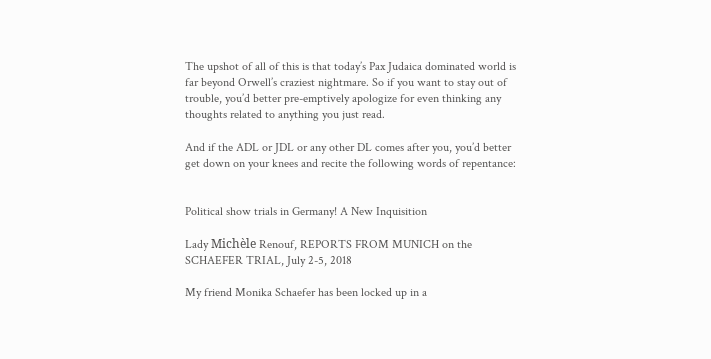The upshot of all of this is that today’s Pax Judaica dominated world is far beyond Orwell’s craziest nightmare. So if you want to stay out of trouble, you’d better pre-emptively apologize for even thinking any thoughts related to anything you just read.

And if the ADL or JDL or any other DL comes after you, you’d better get down on your knees and recite the following words of repentance:


Political show trials in Germany! A New Inquisition

Lady Michèle Renouf, REPORTS FROM MUNICH on the SCHAEFER TRIAL, July 2-5, 2018

My friend Monika Schaefer has been locked up in a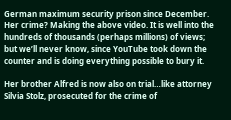German maximum security prison since December. Her crime? Making the above video. It is well into the hundreds of thousands (perhaps millions) of views; but we’ll never know, since YouTube took down the counter and is doing everything possible to bury it.

Her brother Alfred is now also on trial…like attorney Silvia Stolz, prosecuted for the crime of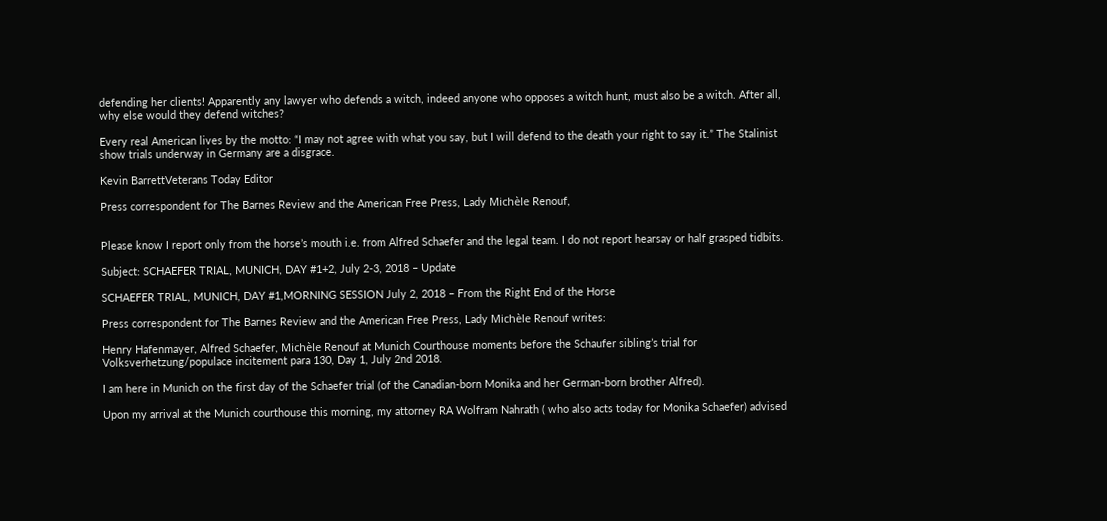defending her clients! Apparently any lawyer who defends a witch, indeed anyone who opposes a witch hunt, must also be a witch. After all, why else would they defend witches?

Every real American lives by the motto: “I may not agree with what you say, but I will defend to the death your right to say it.” The Stalinist show trials underway in Germany are a disgrace.

Kevin BarrettVeterans Today Editor

Press correspondent for The Barnes Review and the American Free Press, Lady Michèle Renouf,


Please know I report only from the horse’s mouth i.e. from Alfred Schaefer and the legal team. I do not report hearsay or half grasped tidbits.

Subject: SCHAEFER TRIAL, MUNICH, DAY #1+2, July 2-3, 2018 – Update

SCHAEFER TRIAL, MUNICH, DAY #1,MORNING SESSION July 2, 2018 – From the Right End of the Horse

Press correspondent for The Barnes Review and the American Free Press, Lady Michèle Renouf writes:

Henry Hafenmayer, Alfred Schaefer, Michèle Renouf at Munich Courthouse moments before the Schaufer sibling’s trial for Volksverhetzung/populace incitement para 130, Day 1, July 2nd 2018.

I am here in Munich on the first day of the Schaefer trial (of the Canadian-born Monika and her German-born brother Alfred).

Upon my arrival at the Munich courthouse this morning, my attorney RA Wolfram Nahrath ( who also acts today for Monika Schaefer) advised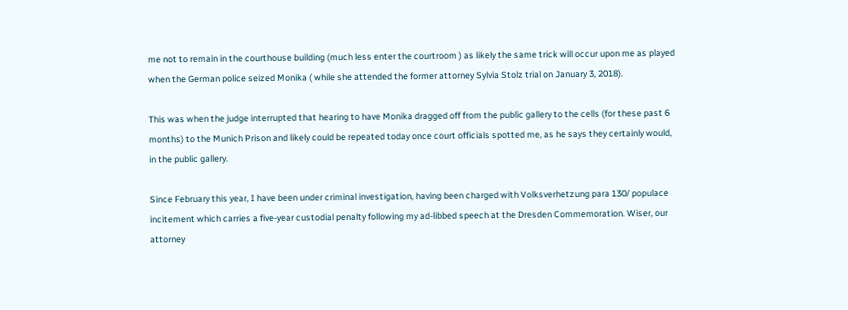me not to remain in the courthouse building (much less enter the courtroom ) as likely the same trick will occur upon me as played when the German police seized Monika ( while she attended the former attorney Sylvia Stolz trial on January 3, 2018).

This was when the judge interrupted that hearing to have Monika dragged off from the public gallery to the cells (for these past 6 months) to the Munich Prison and likely could be repeated today once court officials spotted me, as he says they certainly would, in the public gallery.

Since February this year, I have been under criminal investigation, having been charged with Volksverhetzung para 130/ populace incitement which carries a five-year custodial penalty following my ad-libbed speech at the Dresden Commemoration. Wiser, our attorney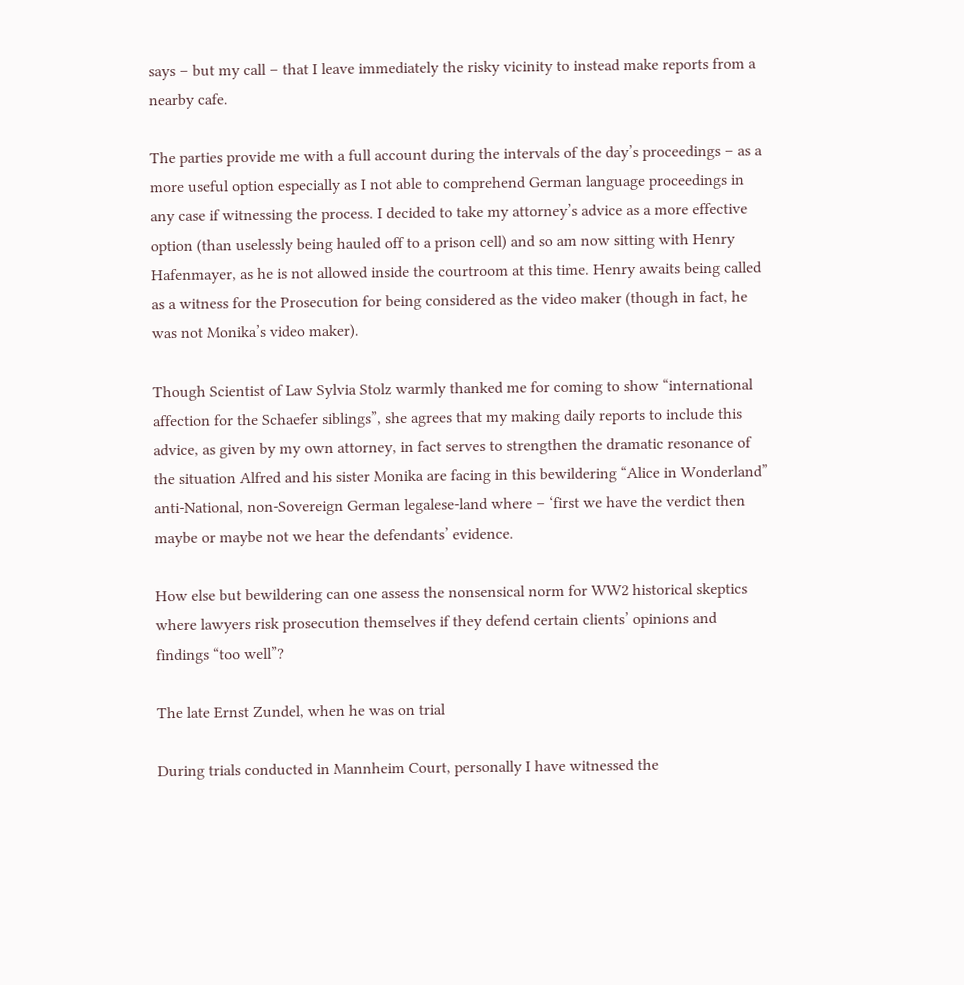says – but my call – that I leave immediately the risky vicinity to instead make reports from a nearby cafe.

The parties provide me with a full account during the intervals of the day’s proceedings – as a more useful option especially as I not able to comprehend German language proceedings in any case if witnessing the process. I decided to take my attorney’s advice as a more effective option (than uselessly being hauled off to a prison cell) and so am now sitting with Henry Hafenmayer, as he is not allowed inside the courtroom at this time. Henry awaits being called as a witness for the Prosecution for being considered as the video maker (though in fact, he was not Monika’s video maker).

Though Scientist of Law Sylvia Stolz warmly thanked me for coming to show “international affection for the Schaefer siblings”, she agrees that my making daily reports to include this advice, as given by my own attorney, in fact serves to strengthen the dramatic resonance of the situation Alfred and his sister Monika are facing in this bewildering “Alice in Wonderland” anti-National, non-Sovereign German legalese-land where – ‘first we have the verdict then maybe or maybe not we hear the defendants’ evidence.

How else but bewildering can one assess the nonsensical norm for WW2 historical skeptics where lawyers risk prosecution themselves if they defend certain clients’ opinions and findings “too well”?

The late Ernst Zundel, when he was on trial

During trials conducted in Mannheim Court, personally I have witnessed the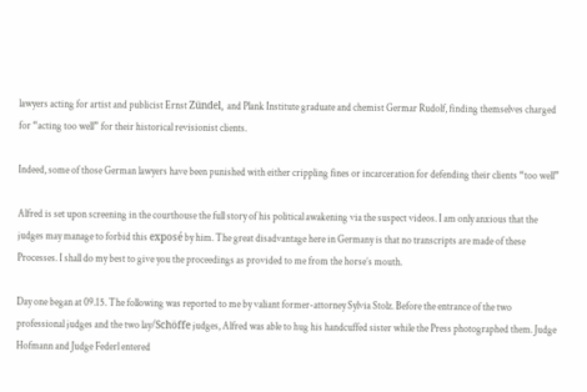lawyers acting for artist and publicist Ernst Zündel, and Plank Institute graduate and chemist Germar Rudolf, finding themselves charged for “acting too well” for their historical revisionist clients.

Indeed, some of those German lawyers have been punished with either crippling fines or incarceration for defending their clients “too well”

Alfred is set upon screening in the courthouse the full story of his political awakening via the suspect videos. I am only anxious that the judges may manage to forbid this exposé by him. The great disadvantage here in Germany is that no transcripts are made of these Processes. I shall do my best to give you the proceedings as provided to me from the horse’s mouth.

Day one began at 09.15. The following was reported to me by valiant former-attorney Sylvia Stolz. Before the entrance of the two professional judges and the two lay/Schöffe judges, Alfred was able to hug his handcuffed sister while the Press photographed them. Judge Hofmann and Judge Federl entered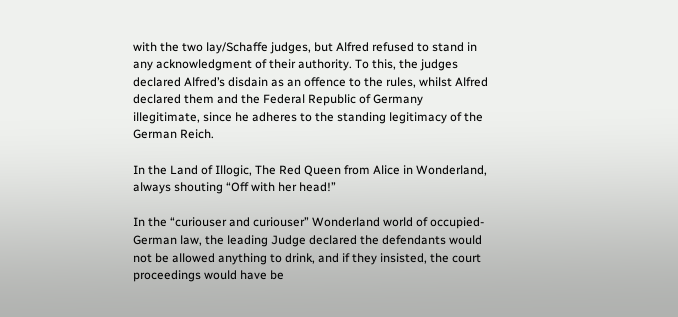with the two lay/Schaffe judges, but Alfred refused to stand in any acknowledgment of their authority. To this, the judges declared Alfred’s disdain as an offence to the rules, whilst Alfred declared them and the Federal Republic of Germany illegitimate, since he adheres to the standing legitimacy of the German Reich.

In the Land of Illogic, The Red Queen from Alice in Wonderland, always shouting “Off with her head!”

In the “curiouser and curiouser” Wonderland world of occupied-German law, the leading Judge declared the defendants would not be allowed anything to drink, and if they insisted, the court proceedings would have be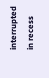interrupted in recess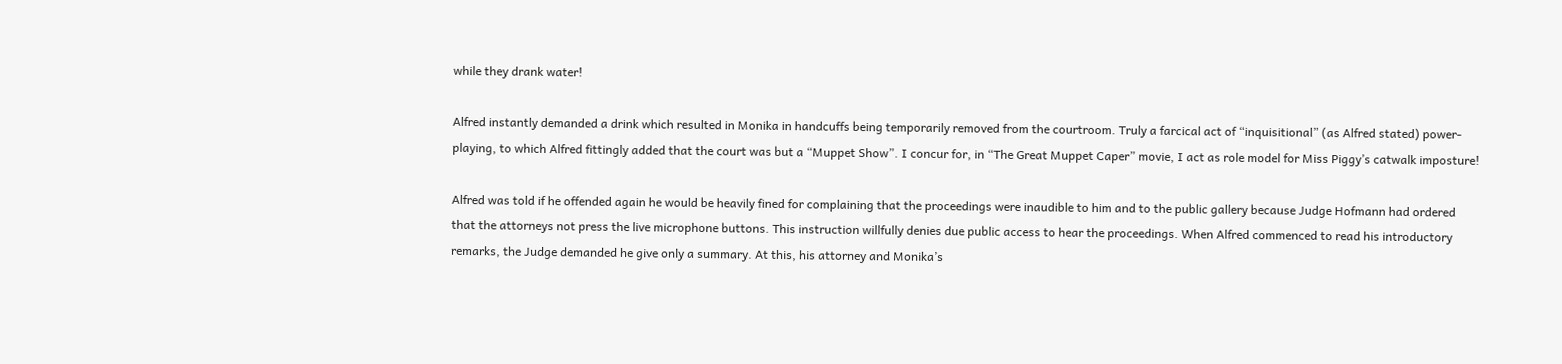while they drank water!

Alfred instantly demanded a drink which resulted in Monika in handcuffs being temporarily removed from the courtroom. Truly a farcical act of “inquisitional” (as Alfred stated) power-playing, to which Alfred fittingly added that the court was but a “Muppet Show”. I concur for, in “The Great Muppet Caper” movie, I act as role model for Miss Piggy’s catwalk imposture!

Alfred was told if he offended again he would be heavily fined for complaining that the proceedings were inaudible to him and to the public gallery because Judge Hofmann had ordered that the attorneys not press the live microphone buttons. This instruction willfully denies due public access to hear the proceedings. When Alfred commenced to read his introductory remarks, the Judge demanded he give only a summary. At this, his attorney and Monika’s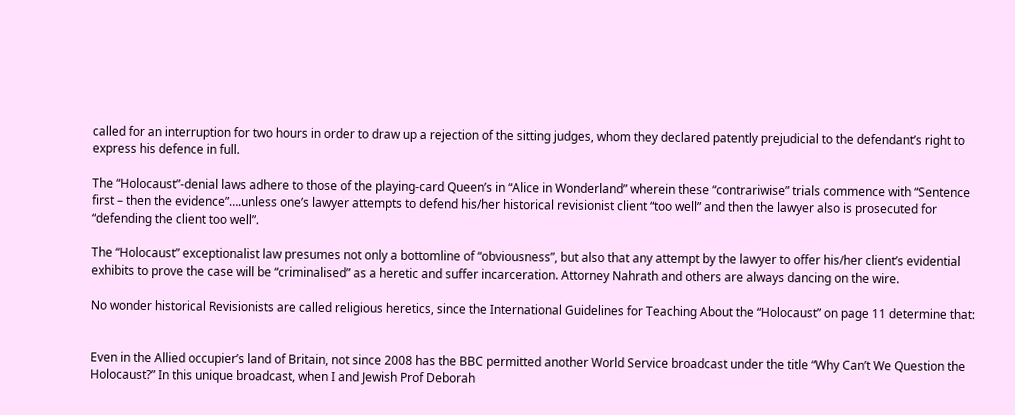called for an interruption for two hours in order to draw up a rejection of the sitting judges, whom they declared patently prejudicial to the defendant’s right to express his defence in full.

The “Holocaust”-denial laws adhere to those of the playing-card Queen’s in “Alice in Wonderland” wherein these “contrariwise” trials commence with “Sentence first – then the evidence”….unless one’s lawyer attempts to defend his/her historical revisionist client “too well” and then the lawyer also is prosecuted for “defending the client too well”.

The “Holocaust” exceptionalist law presumes not only a bottomline of “obviousness”, but also that any attempt by the lawyer to offer his/her client’s evidential exhibits to prove the case will be “criminalised” as a heretic and suffer incarceration. Attorney Nahrath and others are always dancing on the wire.

No wonder historical Revisionists are called religious heretics, since the International Guidelines for Teaching About the “Holocaust” on page 11 determine that:


Even in the Allied occupier’s land of Britain, not since 2008 has the BBC permitted another World Service broadcast under the title “Why Can’t We Question the Holocaust?” In this unique broadcast, when I and Jewish Prof Deborah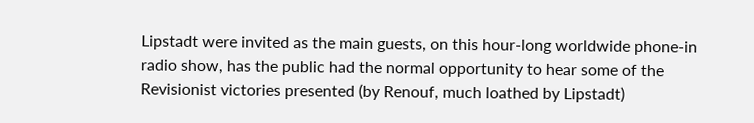Lipstadt were invited as the main guests, on this hour-long worldwide phone-in radio show, has the public had the normal opportunity to hear some of the Revisionist victories presented (by Renouf, much loathed by Lipstadt)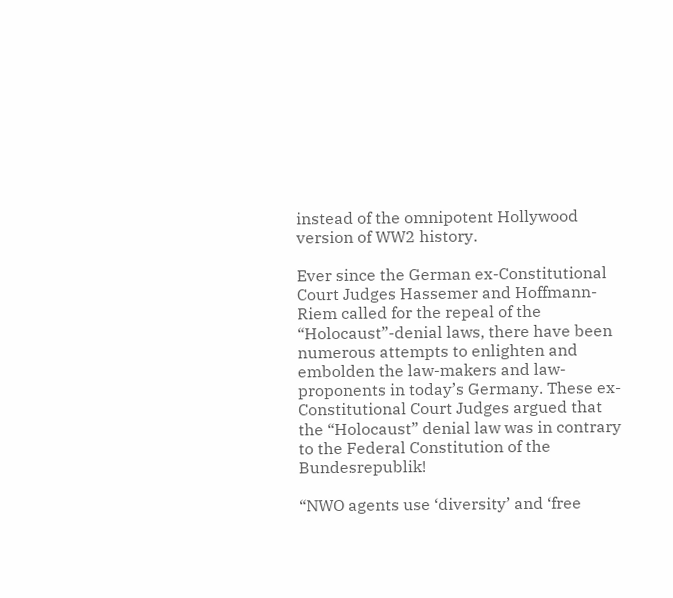instead of the omnipotent Hollywood version of WW2 history.

Ever since the German ex-Constitutional Court Judges Hassemer and Hoffmann-Riem called for the repeal of the “Holocaust”-denial laws, there have been numerous attempts to enlighten and embolden the law-makers and law-proponents in today’s Germany. These ex-Constitutional Court Judges argued that the “Holocaust” denial law was in contrary to the Federal Constitution of the Bundesrepublik!

“NWO agents use ‘diversity’ and ‘free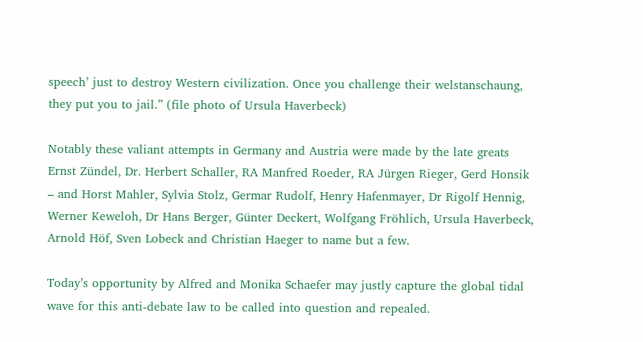speech’ just to destroy Western civilization. Once you challenge their welstanschaung, they put you to jail.” (file photo of Ursula Haverbeck)

Notably these valiant attempts in Germany and Austria were made by the late greats Ernst Zündel, Dr. Herbert Schaller, RA Manfred Roeder, RA Jürgen Rieger, Gerd Honsik – and Horst Mahler, Sylvia Stolz, Germar Rudolf, Henry Hafenmayer, Dr Rigolf Hennig, Werner Keweloh, Dr Hans Berger, Günter Deckert, Wolfgang Fröhlich, Ursula Haverbeck, Arnold Höf, Sven Lobeck and Christian Haeger to name but a few.

Today’s opportunity by Alfred and Monika Schaefer may justly capture the global tidal wave for this anti-debate law to be called into question and repealed.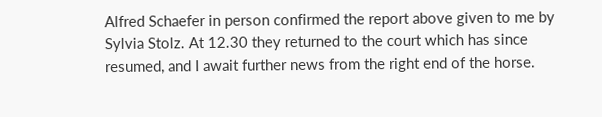Alfred Schaefer in person confirmed the report above given to me by Sylvia Stolz. At 12.30 they returned to the court which has since resumed, and I await further news from the right end of the horse.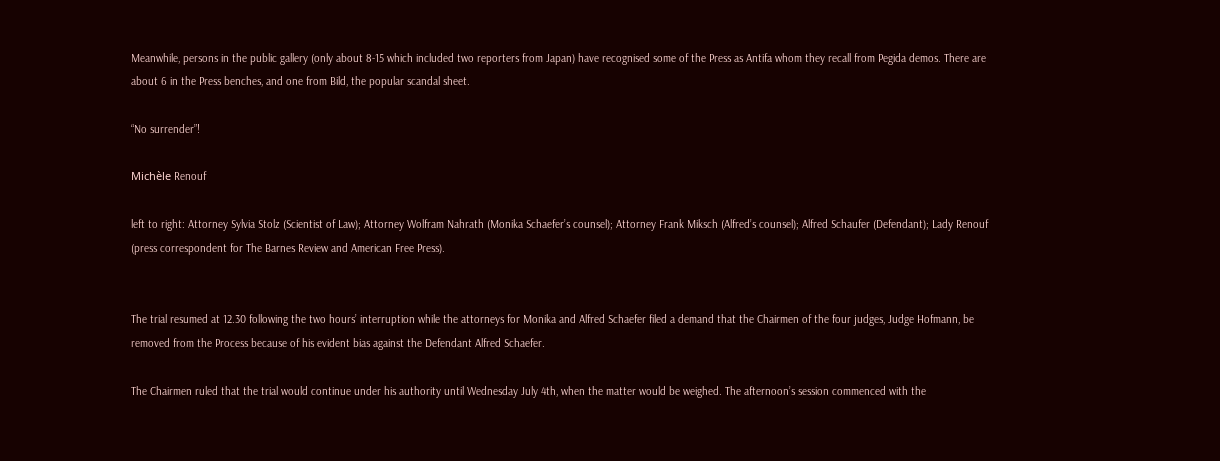Meanwhile, persons in the public gallery (only about 8-15 which included two reporters from Japan) have recognised some of the Press as Antifa whom they recall from Pegida demos. There are about 6 in the Press benches, and one from Bild, the popular scandal sheet.

“No surrender”!

Michèle Renouf

left to right: Attorney Sylvia Stolz (Scientist of Law); Attorney Wolfram Nahrath (Monika Schaefer’s counsel); Attorney Frank Miksch (Alfred’s counsel); Alfred Schaufer (Defendant); Lady Renouf (press correspondent for The Barnes Review and American Free Press).


The trial resumed at 12.30 following the two hours’ interruption while the attorneys for Monika and Alfred Schaefer filed a demand that the Chairmen of the four judges, Judge Hofmann, be removed from the Process because of his evident bias against the Defendant Alfred Schaefer.

The Chairmen ruled that the trial would continue under his authority until Wednesday July 4th, when the matter would be weighed. The afternoon’s session commenced with the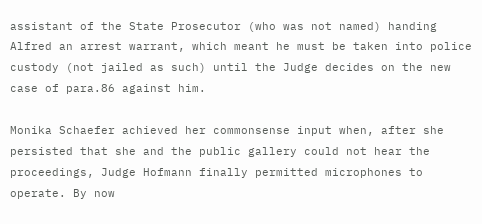assistant of the State Prosecutor (who was not named) handing Alfred an arrest warrant, which meant he must be taken into police custody (not jailed as such) until the Judge decides on the new case of para.86 against him.

Monika Schaefer achieved her commonsense input when, after she persisted that she and the public gallery could not hear the proceedings, Judge Hofmann finally permitted microphones to operate. By now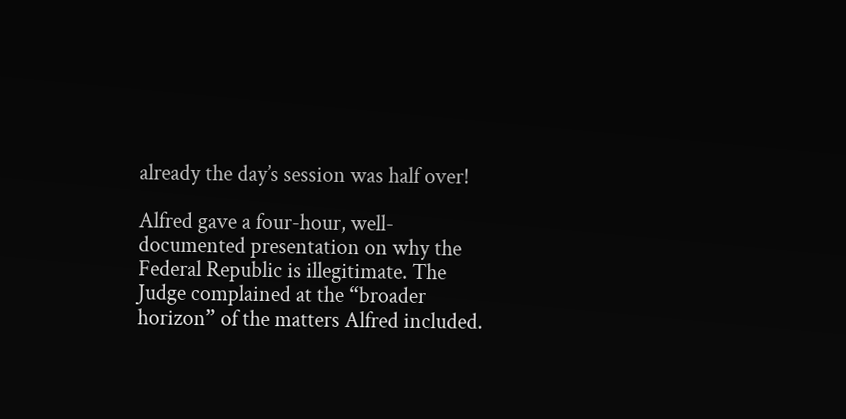already the day’s session was half over!

Alfred gave a four-hour, well-documented presentation on why the Federal Republic is illegitimate. The Judge complained at the “broader horizon” of the matters Alfred included.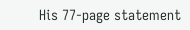His 77-page statement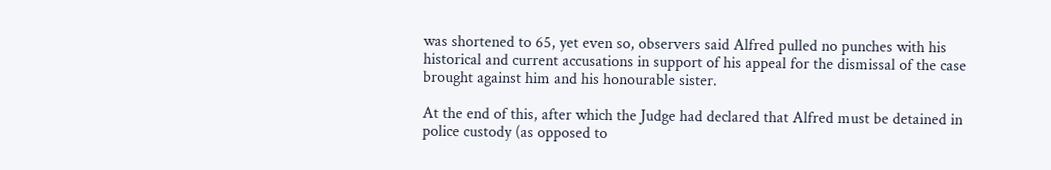was shortened to 65, yet even so, observers said Alfred pulled no punches with his historical and current accusations in support of his appeal for the dismissal of the case brought against him and his honourable sister.

At the end of this, after which the Judge had declared that Alfred must be detained in police custody (as opposed to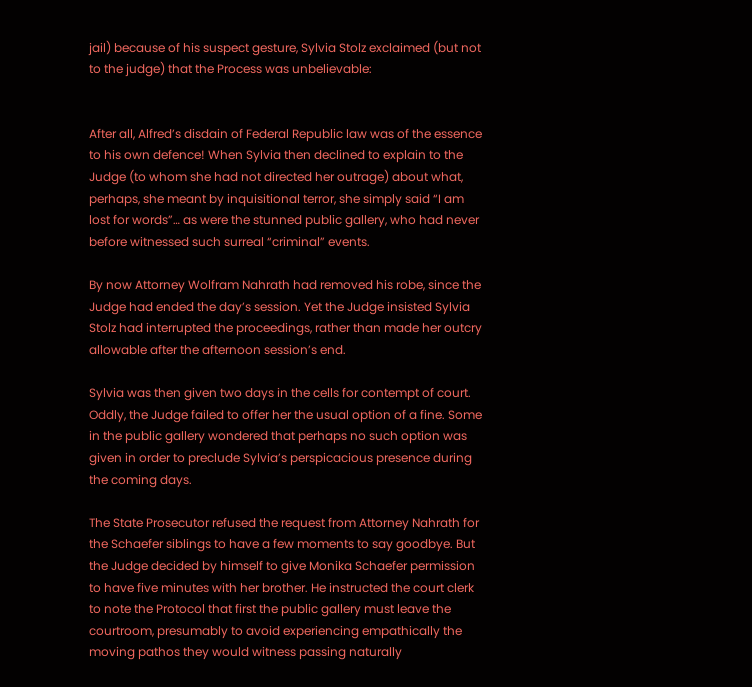jail) because of his suspect gesture, Sylvia Stolz exclaimed (but not to the judge) that the Process was unbelievable:


After all, Alfred’s disdain of Federal Republic law was of the essence to his own defence! When Sylvia then declined to explain to the Judge (to whom she had not directed her outrage) about what, perhaps, she meant by inquisitional terror, she simply said “I am lost for words”… as were the stunned public gallery, who had never before witnessed such surreal “criminal” events.

By now Attorney Wolfram Nahrath had removed his robe, since the Judge had ended the day’s session. Yet the Judge insisted Sylvia Stolz had interrupted the proceedings, rather than made her outcry allowable after the afternoon session’s end.

Sylvia was then given two days in the cells for contempt of court. Oddly, the Judge failed to offer her the usual option of a fine. Some in the public gallery wondered that perhaps no such option was given in order to preclude Sylvia’s perspicacious presence during the coming days.

The State Prosecutor refused the request from Attorney Nahrath for the Schaefer siblings to have a few moments to say goodbye. But the Judge decided by himself to give Monika Schaefer permission to have five minutes with her brother. He instructed the court clerk to note the Protocol that first the public gallery must leave the courtroom, presumably to avoid experiencing empathically the moving pathos they would witness passing naturally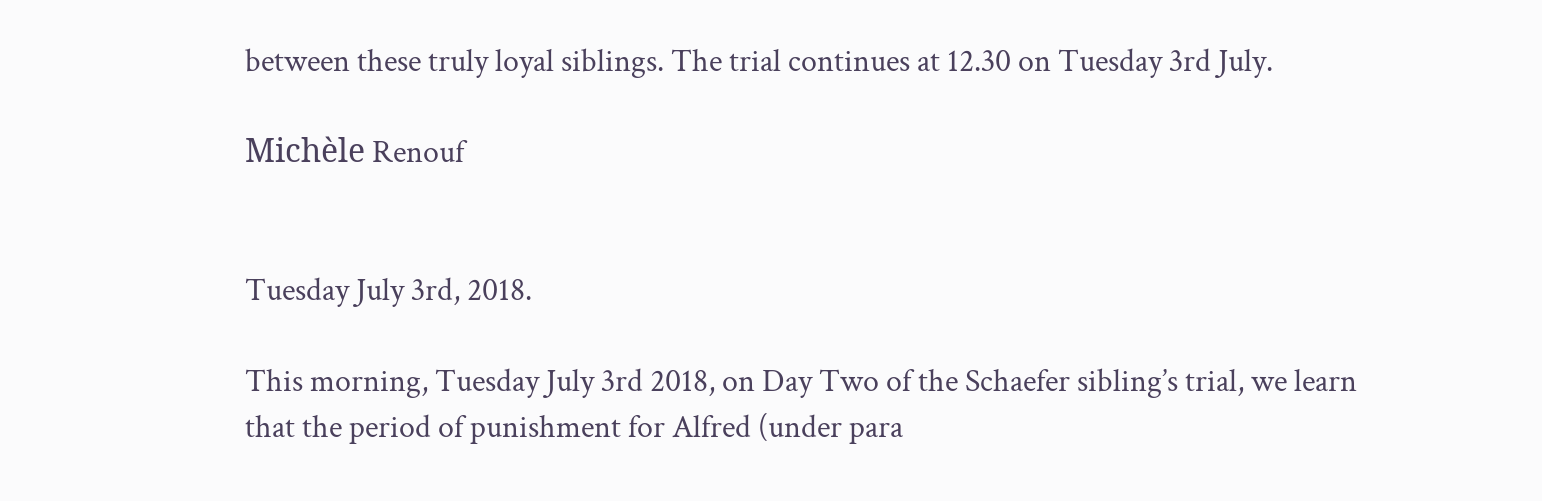between these truly loyal siblings. The trial continues at 12.30 on Tuesday 3rd July.

Michèle Renouf


Tuesday July 3rd, 2018.

This morning, Tuesday July 3rd 2018, on Day Two of the Schaefer sibling’s trial, we learn that the period of punishment for Alfred (under para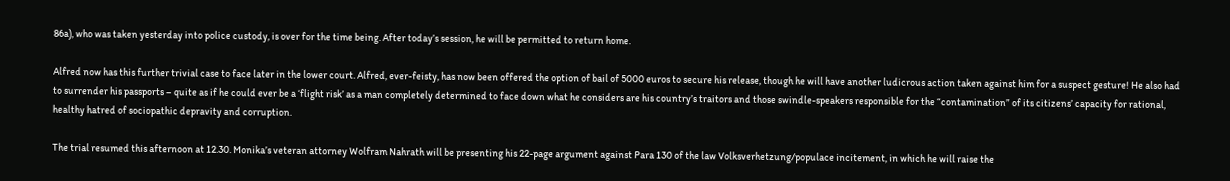86a), who was taken yesterday into police custody, is over for the time being. After today’s session, he will be permitted to return home.

Alfred now has this further trivial case to face later in the lower court. Alfred, ever-feisty, has now been offered the option of bail of 5000 euros to secure his release, though he will have another ludicrous action taken against him for a suspect gesture! He also had to surrender his passports – quite as if he could ever be a ‘flight risk’ as a man completely determined to face down what he considers are his country’s traitors and those swindle-speakers responsible for the “contamination” of its citizens’ capacity for rational, healthy hatred of sociopathic depravity and corruption.

The trial resumed this afternoon at 12.30. Monika’s veteran attorney Wolfram Nahrath will be presenting his 22-page argument against Para 130 of the law Volksverhetzung/populace incitement, in which he will raise the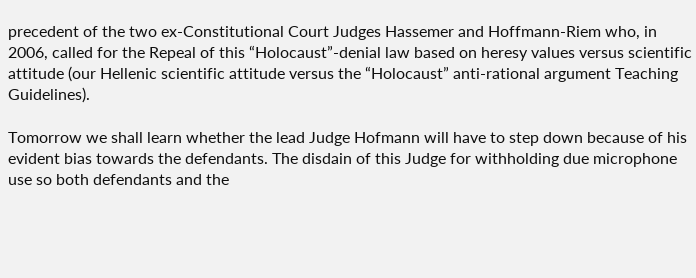precedent of the two ex-Constitutional Court Judges Hassemer and Hoffmann-Riem who, in 2006, called for the Repeal of this “Holocaust”-denial law based on heresy values versus scientific attitude (our Hellenic scientific attitude versus the “Holocaust” anti-rational argument Teaching Guidelines).

Tomorrow we shall learn whether the lead Judge Hofmann will have to step down because of his evident bias towards the defendants. The disdain of this Judge for withholding due microphone use so both defendants and the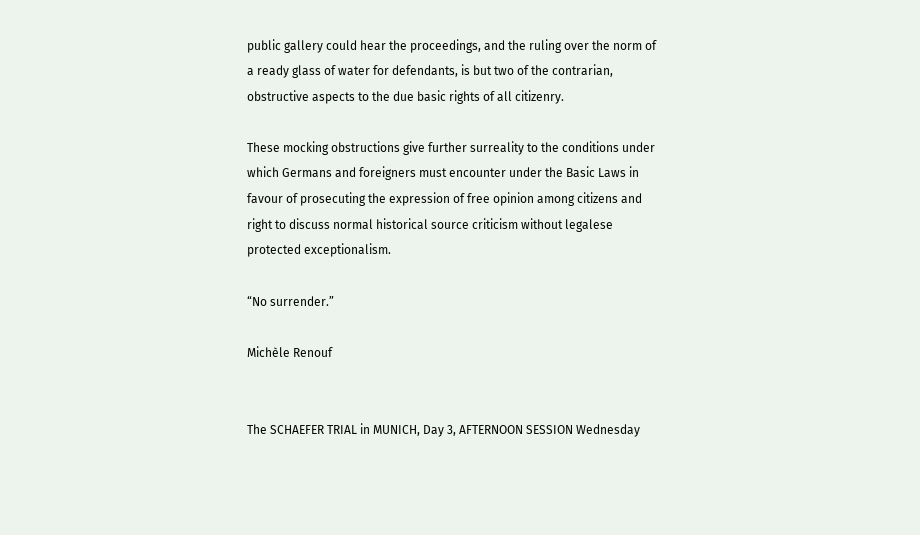public gallery could hear the proceedings, and the ruling over the norm of a ready glass of water for defendants, is but two of the contrarian, obstructive aspects to the due basic rights of all citizenry.

These mocking obstructions give further surreality to the conditions under which Germans and foreigners must encounter under the Basic Laws in favour of prosecuting the expression of free opinion among citizens and right to discuss normal historical source criticism without legalese protected exceptionalism.

“No surrender.”

Michèle Renouf


The SCHAEFER TRIAL in MUNICH, Day 3, AFTERNOON SESSION Wednesday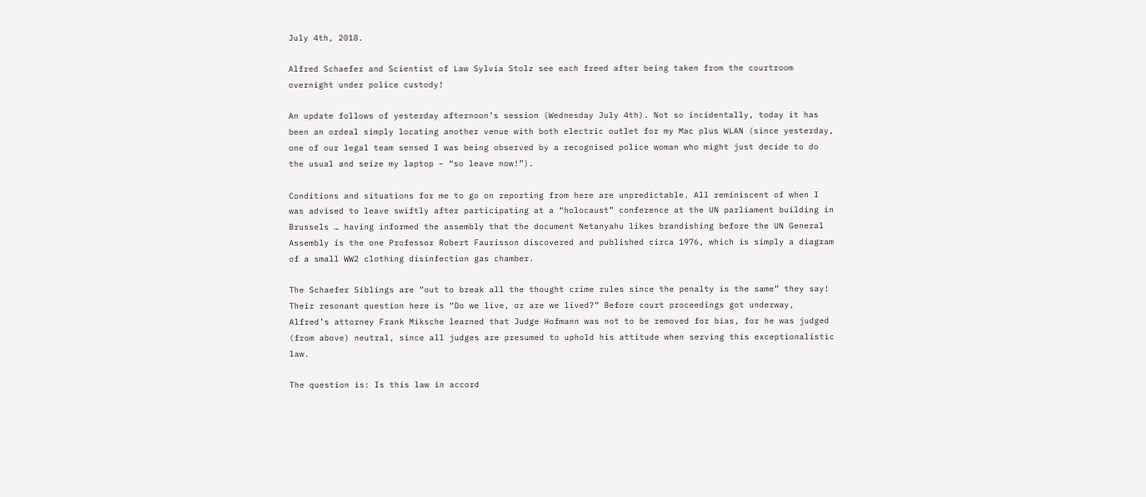July 4th, 2018.

Alfred Schaefer and Scientist of Law Sylvia Stolz see each freed after being taken from the courtroom overnight under police custody!

An update follows of yesterday afternoon’s session (Wednesday July 4th). Not so incidentally, today it has been an ordeal simply locating another venue with both electric outlet for my Mac plus WLAN (since yesterday, one of our legal team sensed I was being observed by a recognised police woman who might just decide to do the usual and seize my laptop – “so leave now!”).

Conditions and situations for me to go on reporting from here are unpredictable. All reminiscent of when I was advised to leave swiftly after participating at a “holocaust” conference at the UN parliament building in Brussels … having informed the assembly that the document Netanyahu likes brandishing before the UN General Assembly is the one Professor Robert Faurisson discovered and published circa 1976, which is simply a diagram of a small WW2 clothing disinfection gas chamber.

The Schaefer Siblings are “out to break all the thought crime rules since the penalty is the same” they say! Their resonant question here is “Do we live, or are we lived?” Before court proceedings got underway, Alfred’s attorney Frank Miksche learned that Judge Hofmann was not to be removed for bias, for he was judged (from above) neutral, since all judges are presumed to uphold his attitude when serving this exceptionalistic law.

The question is: Is this law in accord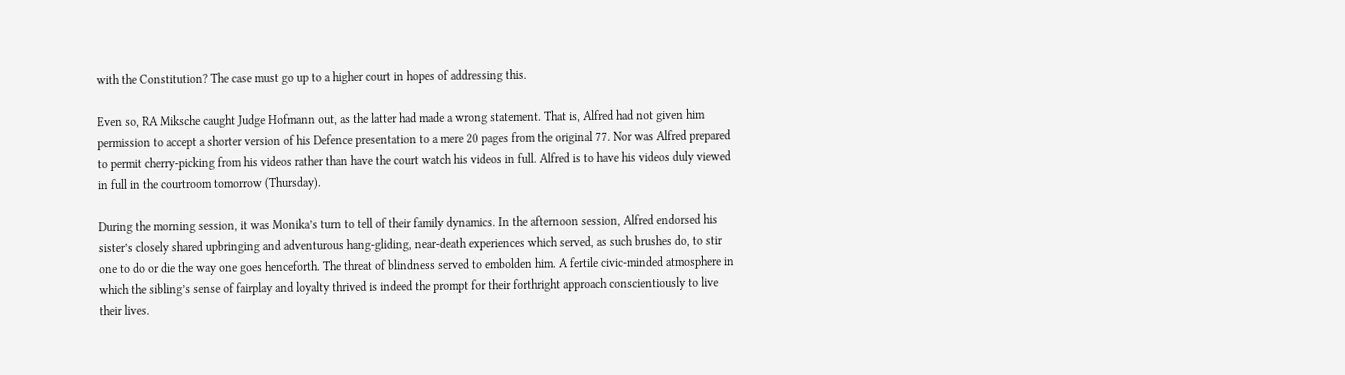with the Constitution? The case must go up to a higher court in hopes of addressing this.

Even so, RA Miksche caught Judge Hofmann out, as the latter had made a wrong statement. That is, Alfred had not given him permission to accept a shorter version of his Defence presentation to a mere 20 pages from the original 77. Nor was Alfred prepared to permit cherry-picking from his videos rather than have the court watch his videos in full. Alfred is to have his videos duly viewed in full in the courtroom tomorrow (Thursday).

During the morning session, it was Monika’s turn to tell of their family dynamics. In the afternoon session, Alfred endorsed his sister’s closely shared upbringing and adventurous hang-gliding, near-death experiences which served, as such brushes do, to stir one to do or die the way one goes henceforth. The threat of blindness served to embolden him. A fertile civic-minded atmosphere in which the sibling’s sense of fairplay and loyalty thrived is indeed the prompt for their forthright approach conscientiously to live their lives.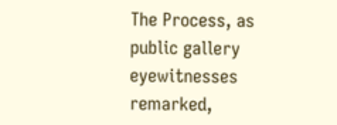The Process, as public gallery eyewitnesses remarked,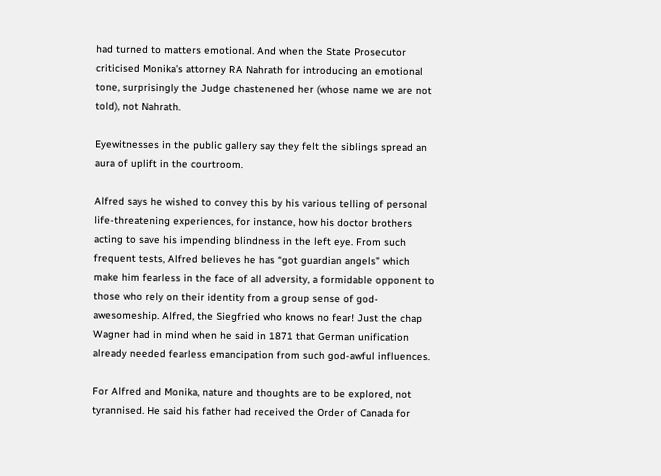had turned to matters emotional. And when the State Prosecutor criticised Monika’s attorney RA Nahrath for introducing an emotional tone, surprisingly the Judge chastenened her (whose name we are not told), not Nahrath.

Eyewitnesses in the public gallery say they felt the siblings spread an aura of uplift in the courtroom.

Alfred says he wished to convey this by his various telling of personal life-threatening experiences, for instance, how his doctor brothers acting to save his impending blindness in the left eye. From such frequent tests, Alfred believes he has “got guardian angels” which make him fearless in the face of all adversity, a formidable opponent to those who rely on their identity from a group sense of god-awesomeship. Alfred, the Siegfried who knows no fear! Just the chap Wagner had in mind when he said in 1871 that German unification already needed fearless emancipation from such god-awful influences.

For Alfred and Monika, nature and thoughts are to be explored, not tyrannised. He said his father had received the Order of Canada for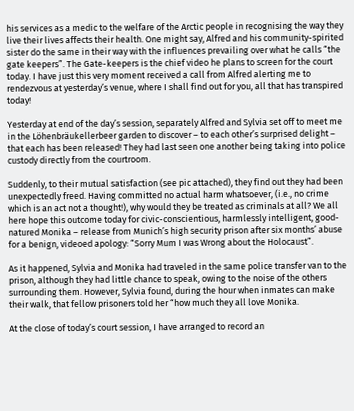his services as a medic to the welfare of the Arctic people in recognising the way they live their lives affects their health. One might say, Alfred and his community-spirited sister do the same in their way with the influences prevailing over what he calls “the gate keepers”. The Gate-keepers is the chief video he plans to screen for the court today. I have just this very moment received a call from Alfred alerting me to rendezvous at yesterday’s venue, where I shall find out for you, all that has transpired today!

Yesterday at end of the day’s session, separately Alfred and Sylvia set off to meet me in the Löhenbräukellerbeer garden to discover – to each other’s surprised delight – that each has been released! They had last seen one another being taking into police custody directly from the courtroom.

Suddenly, to their mutual satisfaction (see pic attached), they find out they had been unexpectedly freed. Having committed no actual harm whatsoever, (i.e., no crime which is an act not a thought!), why would they be treated as criminals at all? We all here hope this outcome today for civic-conscientious, harmlessly intelligent, good-natured Monika – release from Munich’s high security prison after six months’ abuse for a benign, videoed apology: “Sorry Mum I was Wrong about the Holocaust”.

As it happened, Sylvia and Monika had traveled in the same police transfer van to the prison, although they had little chance to speak, owing to the noise of the others surrounding them. However, Sylvia found, during the hour when inmates can make their walk, that fellow prisoners told her “how much they all love Monika.

At the close of today’s court session, I have arranged to record an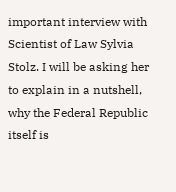important interview with Scientist of Law Sylvia Stolz. I will be asking her to explain in a nutshell, why the Federal Republic itself is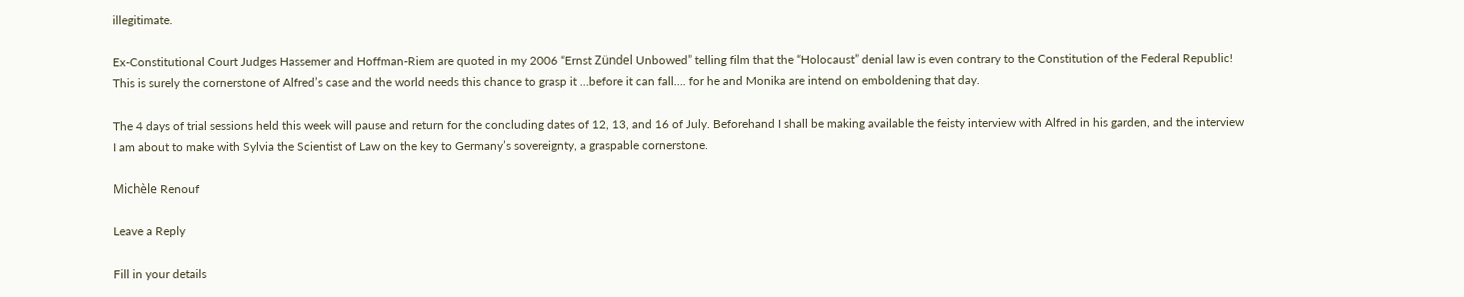illegitimate.

Ex-Constitutional Court Judges Hassemer and Hoffman-Riem are quoted in my 2006 “Ernst Zündel Unbowed” telling film that the “Holocaust” denial law is even contrary to the Constitution of the Federal Republic! This is surely the cornerstone of Alfred’s case and the world needs this chance to grasp it …before it can fall…. for he and Monika are intend on emboldening that day.

The 4 days of trial sessions held this week will pause and return for the concluding dates of 12, 13, and 16 of July. Beforehand I shall be making available the feisty interview with Alfred in his garden, and the interview I am about to make with Sylvia the Scientist of Law on the key to Germany’s sovereignty, a graspable cornerstone.

Michèle Renouf

Leave a Reply

Fill in your details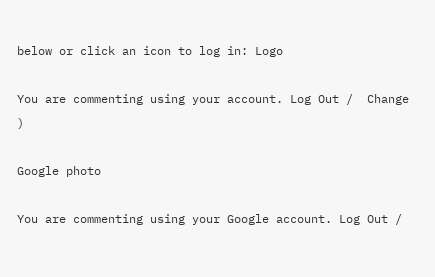below or click an icon to log in: Logo

You are commenting using your account. Log Out /  Change )

Google photo

You are commenting using your Google account. Log Out /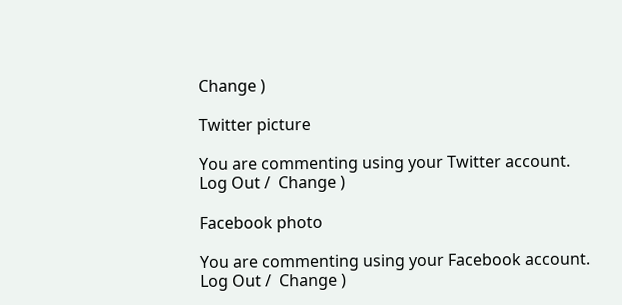Change )

Twitter picture

You are commenting using your Twitter account. Log Out /  Change )

Facebook photo

You are commenting using your Facebook account. Log Out /  Change )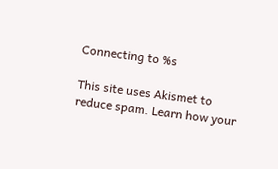Connecting to %s

This site uses Akismet to reduce spam. Learn how your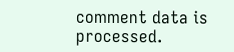comment data is processed.